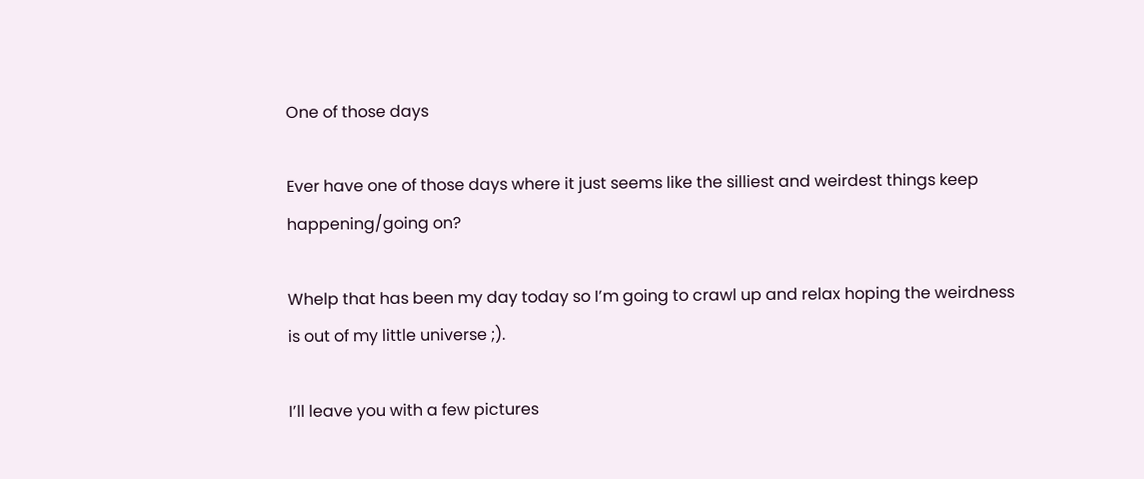One of those days

Ever have one of those days where it just seems like the silliest and weirdest things keep happening/going on?

Whelp that has been my day today so I’m going to crawl up and relax hoping the weirdness is out of my little universe ;).

I’ll leave you with a few pictures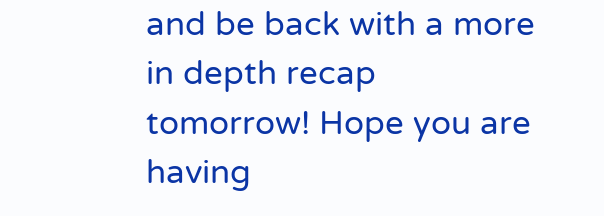and be back with a more in depth recap tomorrow! Hope you are having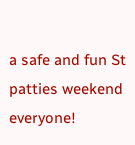a safe and fun St patties weekend everyone!